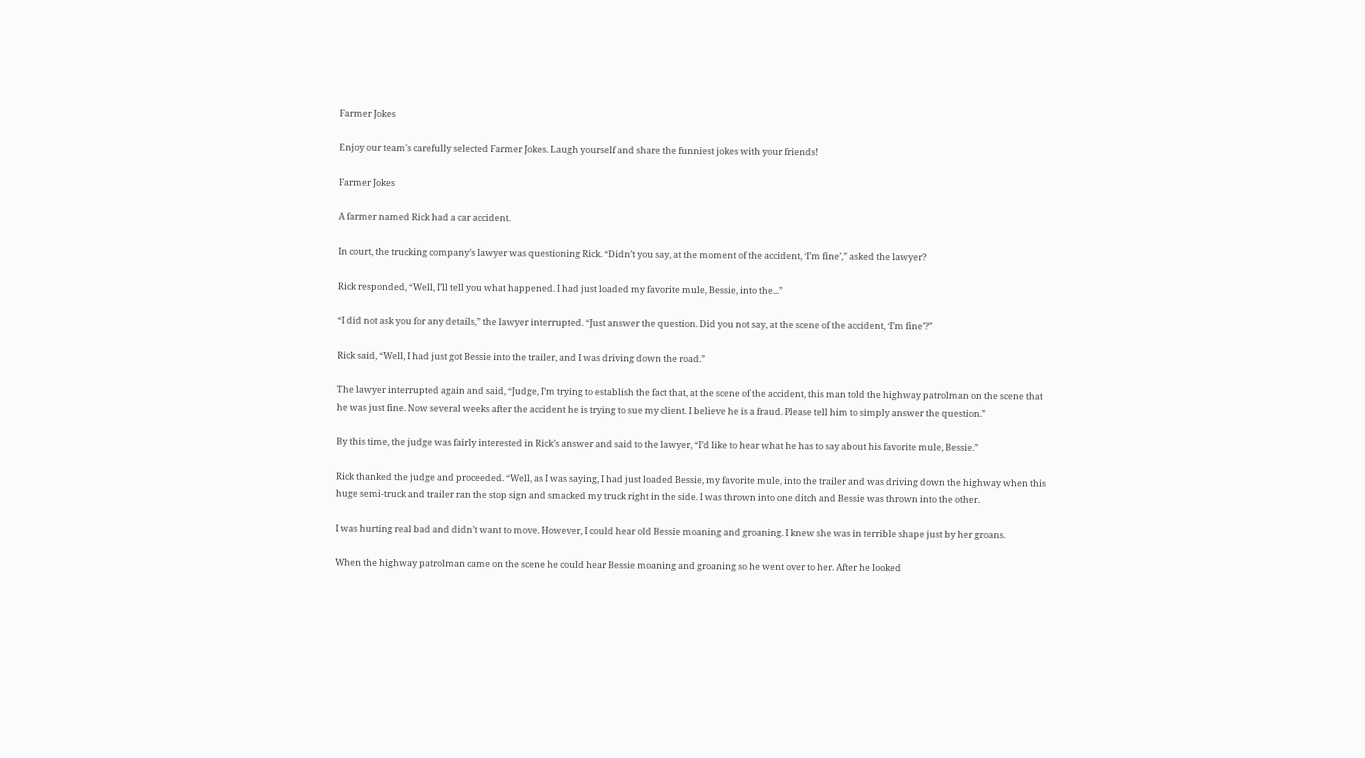Farmer Jokes

Enjoy our team's carefully selected Farmer Jokes. Laugh yourself and share the funniest jokes with your friends!

Farmer Jokes

A farmer named Rick had a car accident.

In court, the trucking company’s lawyer was questioning Rick. “Didn’t you say, at the moment of the accident, ‘I’m fine’,” asked the lawyer?

Rick responded, “Well, I’ll tell you what happened. I had just loaded my favorite mule, Bessie, into the...”

“I did not ask you for any details,” the lawyer interrupted. “Just answer the question. Did you not say, at the scene of the accident, ‘I’m fine’?”

Rick said, “Well, I had just got Bessie into the trailer, and I was driving down the road.”

The lawyer interrupted again and said, “Judge, I’m trying to establish the fact that, at the scene of the accident, this man told the highway patrolman on the scene that he was just fine. Now several weeks after the accident he is trying to sue my client. I believe he is a fraud. Please tell him to simply answer the question.”

By this time, the judge was fairly interested in Rick’s answer and said to the lawyer, “I’d like to hear what he has to say about his favorite mule, Bessie.”

Rick thanked the judge and proceeded. “Well, as I was saying, I had just loaded Bessie, my favorite mule, into the trailer and was driving down the highway when this huge semi-truck and trailer ran the stop sign and smacked my truck right in the side. I was thrown into one ditch and Bessie was thrown into the other.

I was hurting real bad and didn’t want to move. However, I could hear old Bessie moaning and groaning. I knew she was in terrible shape just by her groans.

When the highway patrolman came on the scene he could hear Bessie moaning and groaning so he went over to her. After he looked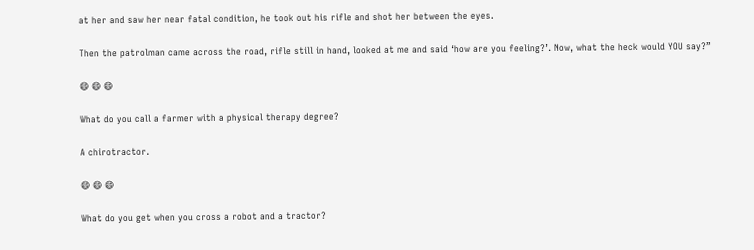at her and saw her near fatal condition, he took out his rifle and shot her between the eyes.

Then the patrolman came across the road, rifle still in hand, looked at me and said ‘how are you feeling?’. Now, what the heck would YOU say?”

😄 😄 😄

What do you call a farmer with a physical therapy degree?

A chirotractor.

😄 😄 😄

What do you get when you cross a robot and a tractor?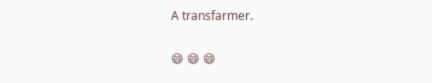A transfarmer.

😄 😄 😄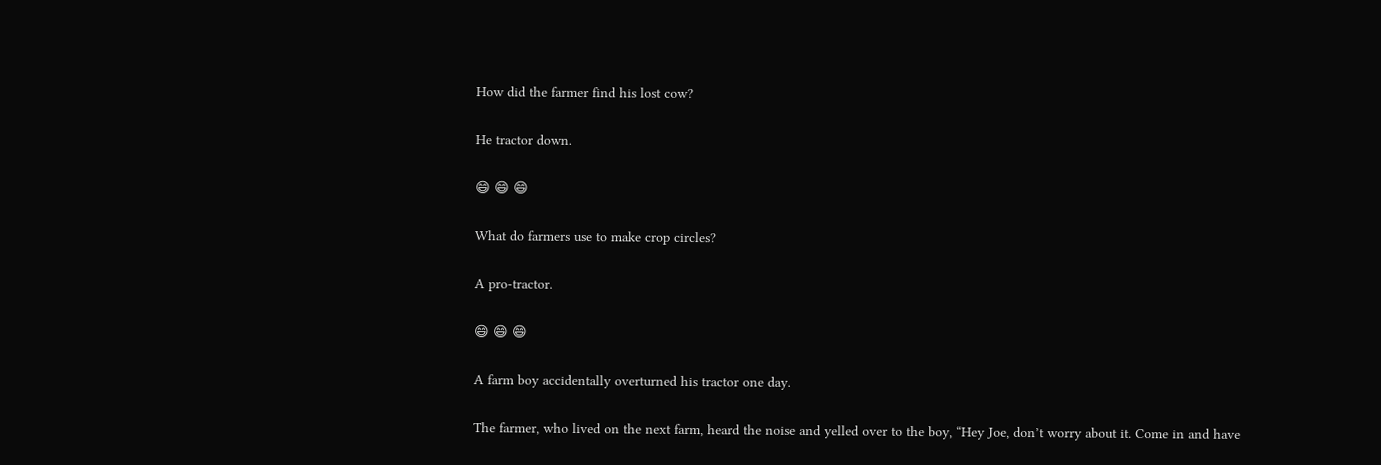How did the farmer find his lost cow?

He tractor down.

😄 😄 😄

What do farmers use to make crop circles?

A pro-tractor.

😄 😄 😄

A farm boy accidentally overturned his tractor one day.

The farmer, who lived on the next farm, heard the noise and yelled over to the boy, “Hey Joe, don’t worry about it. Come in and have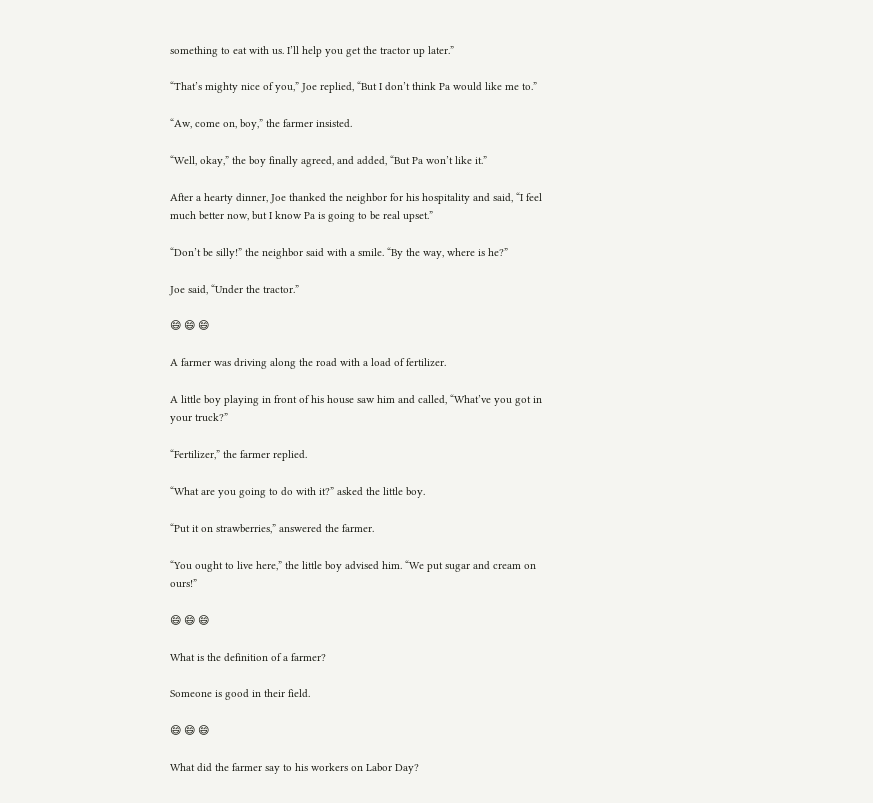something to eat with us. I’ll help you get the tractor up later.”

“That’s mighty nice of you,” Joe replied, “But I don’t think Pa would like me to.”

“Aw, come on, boy,” the farmer insisted.

“Well, okay,” the boy finally agreed, and added, “But Pa won’t like it.”

After a hearty dinner, Joe thanked the neighbor for his hospitality and said, “I feel much better now, but I know Pa is going to be real upset.”

“Don’t be silly!” the neighbor said with a smile. “By the way, where is he?”

Joe said, “Under the tractor.”

😄 😄 😄

A farmer was driving along the road with a load of fertilizer.

A little boy playing in front of his house saw him and called, “What’ve you got in your truck?”

“Fertilizer,” the farmer replied.

“What are you going to do with it?” asked the little boy.

“Put it on strawberries,” answered the farmer.

“You ought to live here,” the little boy advised him. “We put sugar and cream on ours!”

😄 😄 😄

What is the definition of a farmer?

Someone is good in their field.

😄 😄 😄

What did the farmer say to his workers on Labor Day?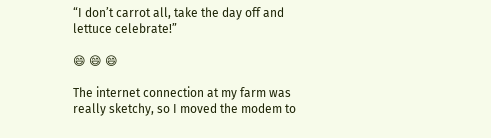“I don’t carrot all, take the day off and lettuce celebrate!”

😄 😄 😄

The internet connection at my farm was really sketchy, so I moved the modem to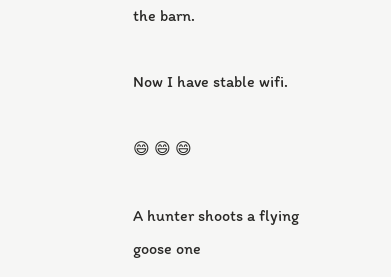the barn.

Now I have stable wifi.

😄 😄 😄

A hunter shoots a flying goose one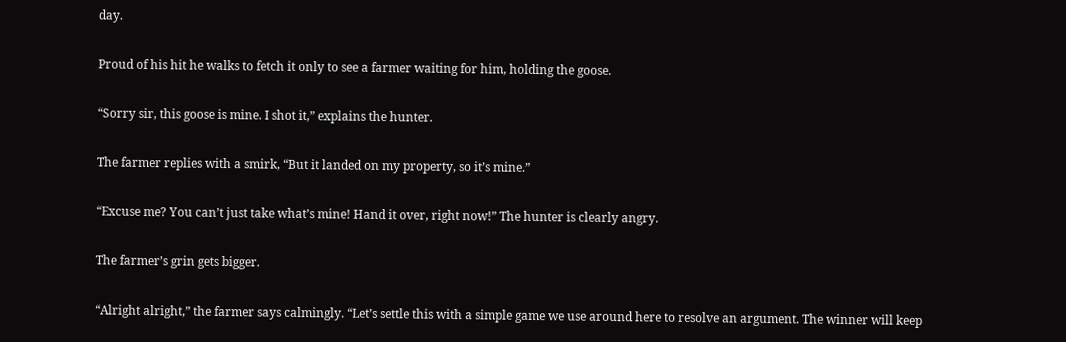day.

Proud of his hit he walks to fetch it only to see a farmer waiting for him, holding the goose.

“Sorry sir, this goose is mine. I shot it,” explains the hunter.

The farmer replies with a smirk, “But it landed on my property, so it’s mine.”

“Excuse me? You can’t just take what’s mine! Hand it over, right now!” The hunter is clearly angry.

The farmer’s grin gets bigger.

“Alright alright,” the farmer says calmingly. “Let’s settle this with a simple game we use around here to resolve an argument. The winner will keep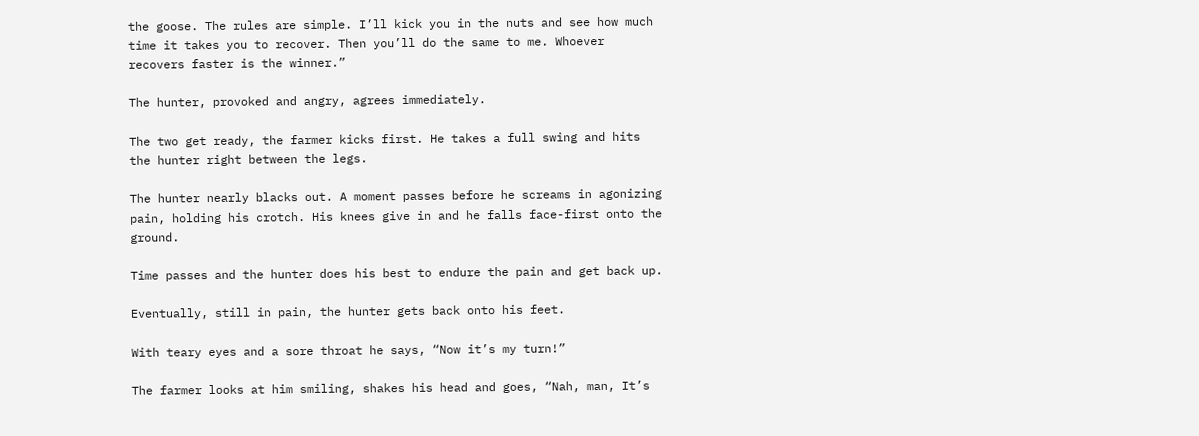the goose. The rules are simple. I’ll kick you in the nuts and see how much time it takes you to recover. Then you’ll do the same to me. Whoever recovers faster is the winner.”

The hunter, provoked and angry, agrees immediately.

The two get ready, the farmer kicks first. He takes a full swing and hits the hunter right between the legs.

The hunter nearly blacks out. A moment passes before he screams in agonizing pain, holding his crotch. His knees give in and he falls face-first onto the ground.

Time passes and the hunter does his best to endure the pain and get back up.

Eventually, still in pain, the hunter gets back onto his feet.

With teary eyes and a sore throat he says, “Now it’s my turn!”

The farmer looks at him smiling, shakes his head and goes, “Nah, man, It’s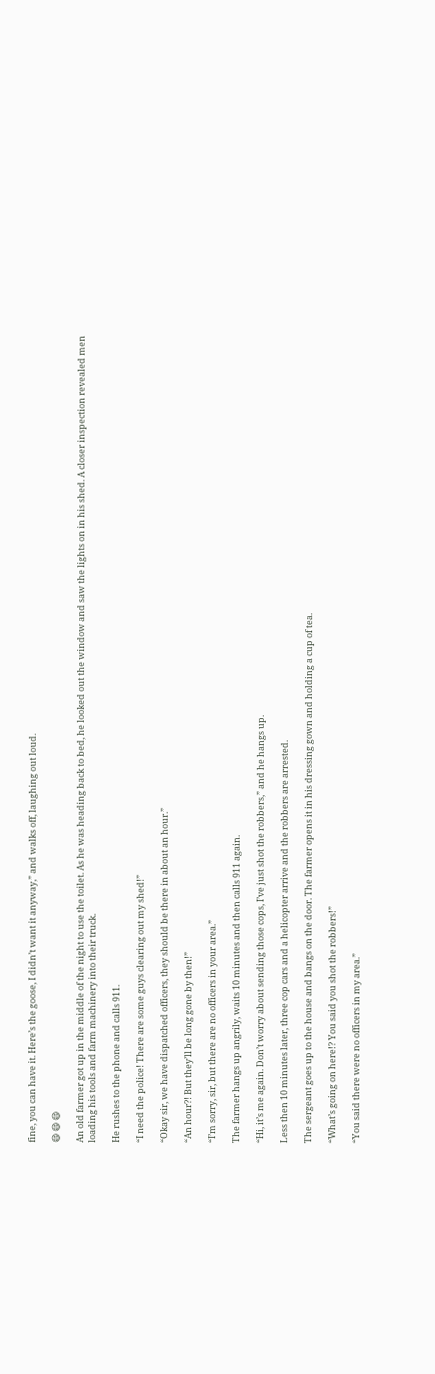fine, you can have it. Here’s the goose, I didn’t want it anyway,” and walks off, laughing out loud.

😄 😄 😄

An old farmer got up in the middle of the night to use the toilet. As he was heading back to bed, he looked out the window and saw the lights on in his shed. A closer inspection revealed men loading his tools and farm machinery into their truck.

He rushes to the phone and calls 911.

“I need the police! There are some guys clearing out my shed!”

“Okay sir, we have dispatched officers, they should be there in about an hour.”

“An hour?! But they’ll be long gone by then!”

“I’m sorry, sir, but there are no officers in your area.”

The farmer hangs up angrily, waits 10 minutes and then calls 911 again.

“Hi, it’s me again. Don’t worry about sending those cops, I’ve just shot the robbers,” and he hangs up.

Less then 10 minutes later, three cop cars and a helicopter arrive and the robbers are arrested.

The sergeant goes up to the house and bangs on the door. The farmer opens it in his dressing gown and holding a cup of tea.

“What’s going on here!? You said you shot the robbers!”

“You said there were no officers in my area.”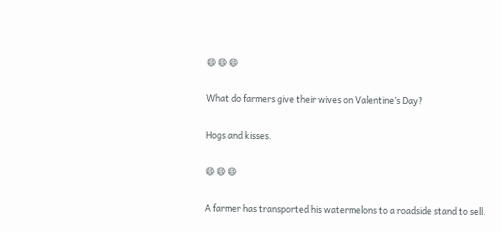😄 😄 😄

What do farmers give their wives on Valentine’s Day?

Hogs and kisses.

😄 😄 😄

A farmer has transported his watermelons to a roadside stand to sell.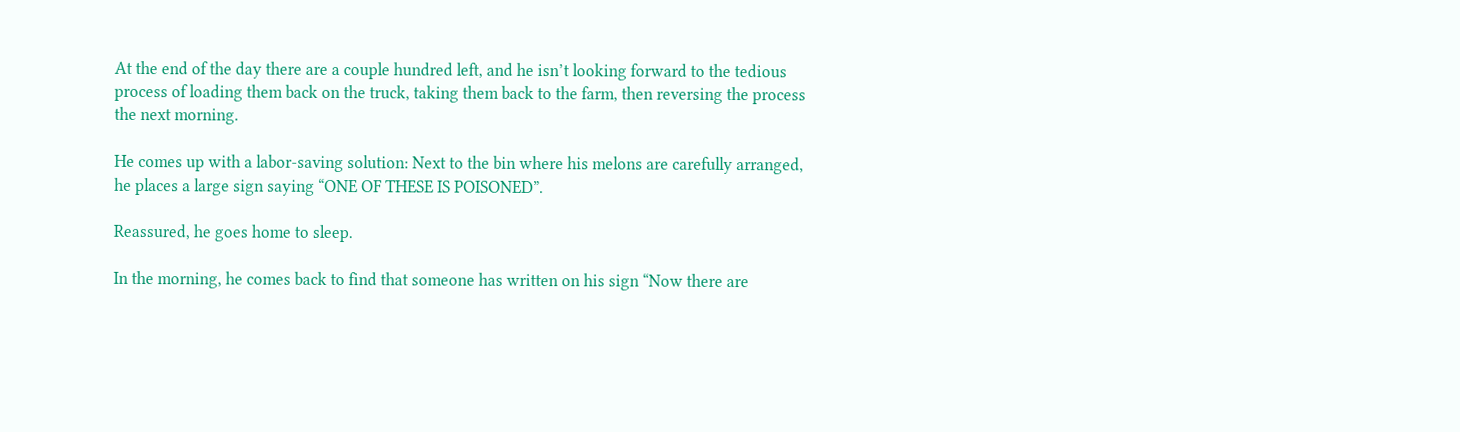At the end of the day there are a couple hundred left, and he isn’t looking forward to the tedious process of loading them back on the truck, taking them back to the farm, then reversing the process the next morning.

He comes up with a labor-saving solution: Next to the bin where his melons are carefully arranged, he places a large sign saying “ONE OF THESE IS POISONED”.

Reassured, he goes home to sleep.

In the morning, he comes back to find that someone has written on his sign “Now there are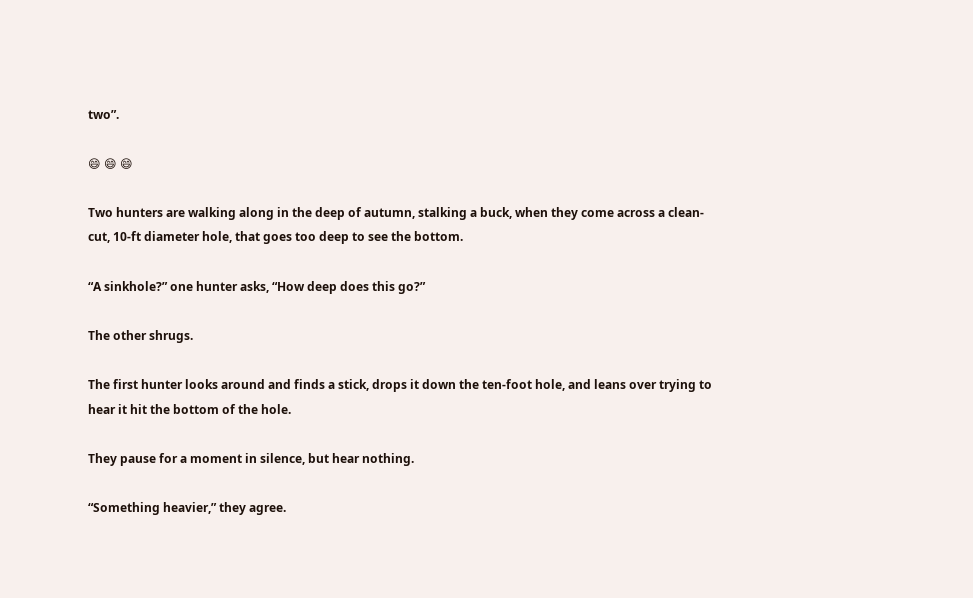two”.

😄 😄 😄

Two hunters are walking along in the deep of autumn, stalking a buck, when they come across a clean-cut, 10-ft diameter hole, that goes too deep to see the bottom.

“A sinkhole?” one hunter asks, “How deep does this go?”

The other shrugs.

The first hunter looks around and finds a stick, drops it down the ten-foot hole, and leans over trying to hear it hit the bottom of the hole.

They pause for a moment in silence, but hear nothing.

“Something heavier,” they agree.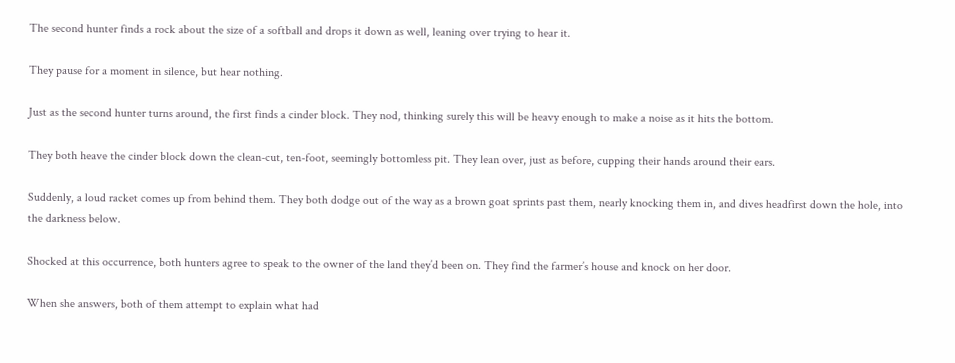The second hunter finds a rock about the size of a softball and drops it down as well, leaning over trying to hear it.

They pause for a moment in silence, but hear nothing.

Just as the second hunter turns around, the first finds a cinder block. They nod, thinking surely this will be heavy enough to make a noise as it hits the bottom.

They both heave the cinder block down the clean-cut, ten-foot, seemingly bottomless pit. They lean over, just as before, cupping their hands around their ears.

Suddenly, a loud racket comes up from behind them. They both dodge out of the way as a brown goat sprints past them, nearly knocking them in, and dives headfirst down the hole, into the darkness below.

Shocked at this occurrence, both hunters agree to speak to the owner of the land they’d been on. They find the farmer’s house and knock on her door.

When she answers, both of them attempt to explain what had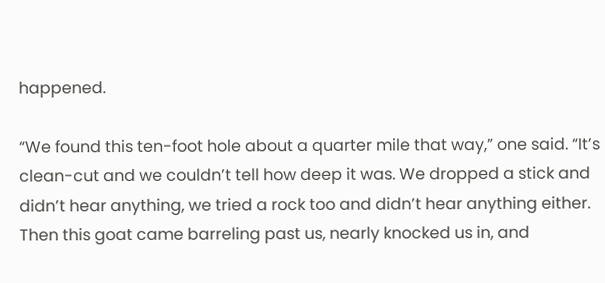happened.

“We found this ten-foot hole about a quarter mile that way,” one said. “It’s clean-cut and we couldn’t tell how deep it was. We dropped a stick and didn’t hear anything, we tried a rock too and didn’t hear anything either. Then this goat came barreling past us, nearly knocked us in, and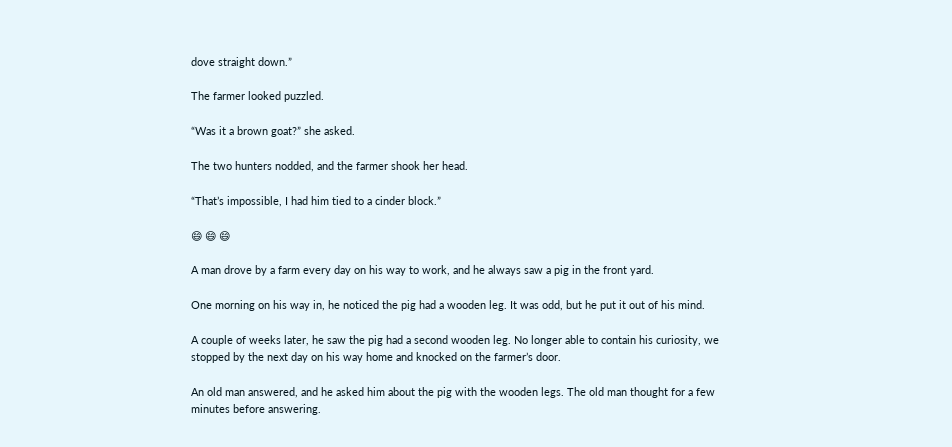dove straight down.”

The farmer looked puzzled.

“Was it a brown goat?” she asked.

The two hunters nodded, and the farmer shook her head.

“That’s impossible, I had him tied to a cinder block.”

😄 😄 😄

A man drove by a farm every day on his way to work, and he always saw a pig in the front yard.

One morning on his way in, he noticed the pig had a wooden leg. It was odd, but he put it out of his mind.

A couple of weeks later, he saw the pig had a second wooden leg. No longer able to contain his curiosity, we stopped by the next day on his way home and knocked on the farmer’s door.

An old man answered, and he asked him about the pig with the wooden legs. The old man thought for a few minutes before answering.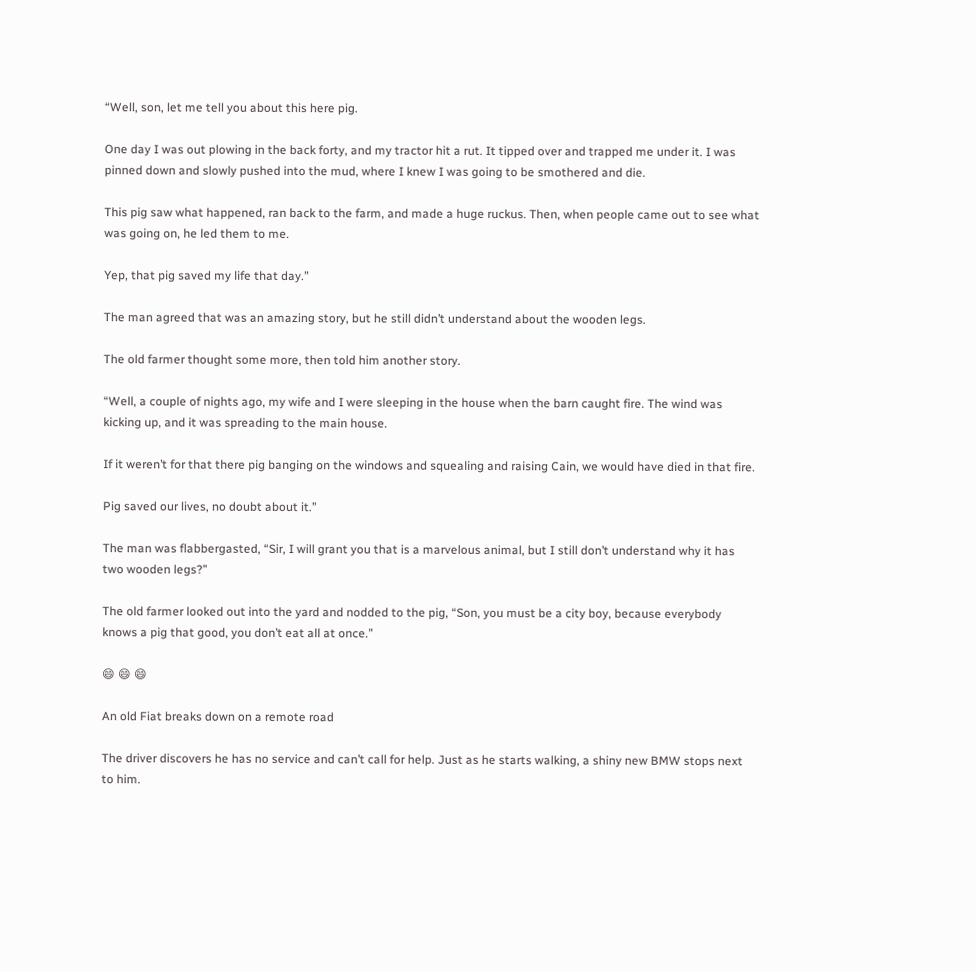“Well, son, let me tell you about this here pig.

One day I was out plowing in the back forty, and my tractor hit a rut. It tipped over and trapped me under it. I was pinned down and slowly pushed into the mud, where I knew I was going to be smothered and die.

This pig saw what happened, ran back to the farm, and made a huge ruckus. Then, when people came out to see what was going on, he led them to me.

Yep, that pig saved my life that day.”

The man agreed that was an amazing story, but he still didn’t understand about the wooden legs.

The old farmer thought some more, then told him another story.

“Well, a couple of nights ago, my wife and I were sleeping in the house when the barn caught fire. The wind was kicking up, and it was spreading to the main house.

If it weren’t for that there pig banging on the windows and squealing and raising Cain, we would have died in that fire.

Pig saved our lives, no doubt about it.”

The man was flabbergasted, “Sir, I will grant you that is a marvelous animal, but I still don’t understand why it has two wooden legs?”

The old farmer looked out into the yard and nodded to the pig, “Son, you must be a city boy, because everybody knows a pig that good, you don’t eat all at once.”

😄 😄 😄

An old Fiat breaks down on a remote road

The driver discovers he has no service and can’t call for help. Just as he starts walking, a shiny new BMW stops next to him.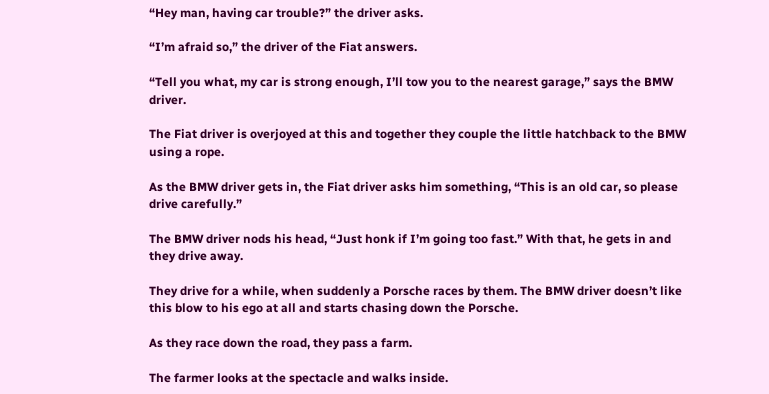“Hey man, having car trouble?” the driver asks.

“I’m afraid so,” the driver of the Fiat answers.

“Tell you what, my car is strong enough, I’ll tow you to the nearest garage,” says the BMW driver.

The Fiat driver is overjoyed at this and together they couple the little hatchback to the BMW using a rope.

As the BMW driver gets in, the Fiat driver asks him something, “This is an old car, so please drive carefully.”

The BMW driver nods his head, “Just honk if I’m going too fast.” With that, he gets in and they drive away.

They drive for a while, when suddenly a Porsche races by them. The BMW driver doesn’t like this blow to his ego at all and starts chasing down the Porsche.

As they race down the road, they pass a farm.

The farmer looks at the spectacle and walks inside.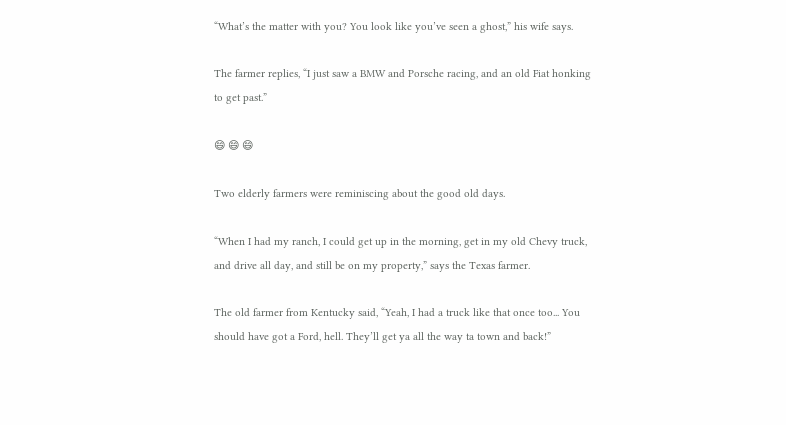“What’s the matter with you? You look like you’ve seen a ghost,” his wife says.

The farmer replies, “I just saw a BMW and Porsche racing, and an old Fiat honking to get past.”

😄 😄 😄

Two elderly farmers were reminiscing about the good old days.

“When I had my ranch, I could get up in the morning, get in my old Chevy truck, and drive all day, and still be on my property,” says the Texas farmer.

The old farmer from Kentucky said, “Yeah, I had a truck like that once too... You should have got a Ford, hell. They’ll get ya all the way ta town and back!”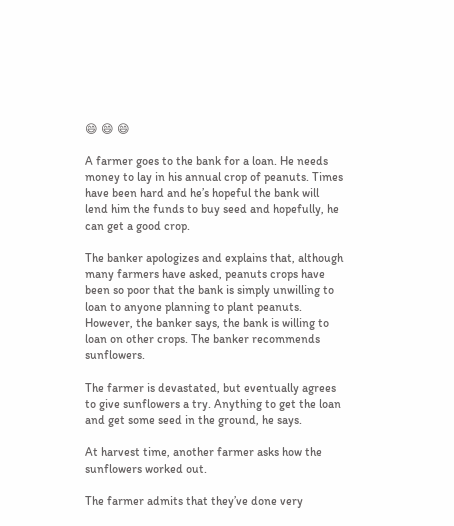😄 😄 😄

A farmer goes to the bank for a loan. He needs money to lay in his annual crop of peanuts. Times have been hard and he’s hopeful the bank will lend him the funds to buy seed and hopefully, he can get a good crop.

The banker apologizes and explains that, although many farmers have asked, peanuts crops have been so poor that the bank is simply unwilling to loan to anyone planning to plant peanuts. However, the banker says, the bank is willing to loan on other crops. The banker recommends sunflowers.

The farmer is devastated, but eventually agrees to give sunflowers a try. Anything to get the loan and get some seed in the ground, he says.

At harvest time, another farmer asks how the sunflowers worked out.

The farmer admits that they’ve done very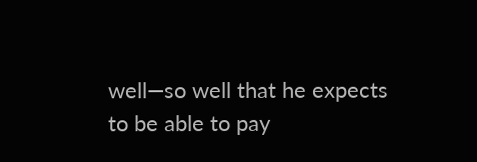well—so well that he expects to be able to pay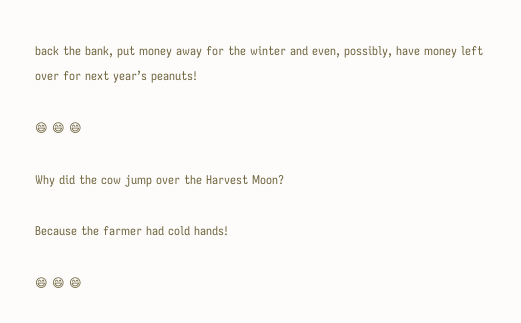back the bank, put money away for the winter and even, possibly, have money left over for next year’s peanuts!

😄 😄 😄

Why did the cow jump over the Harvest Moon?

Because the farmer had cold hands!

😄 😄 😄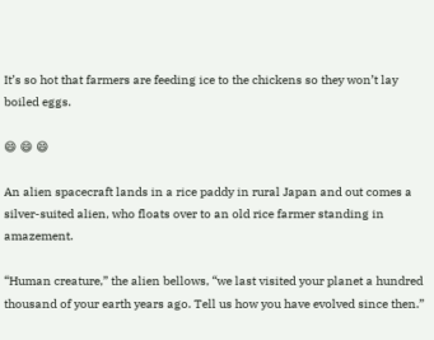It’s so hot that farmers are feeding ice to the chickens so they won’t lay boiled eggs.

😄 😄 😄

An alien spacecraft lands in a rice paddy in rural Japan and out comes a silver-suited alien, who floats over to an old rice farmer standing in amazement.

“Human creature,” the alien bellows, “we last visited your planet a hundred thousand of your earth years ago. Tell us how you have evolved since then.”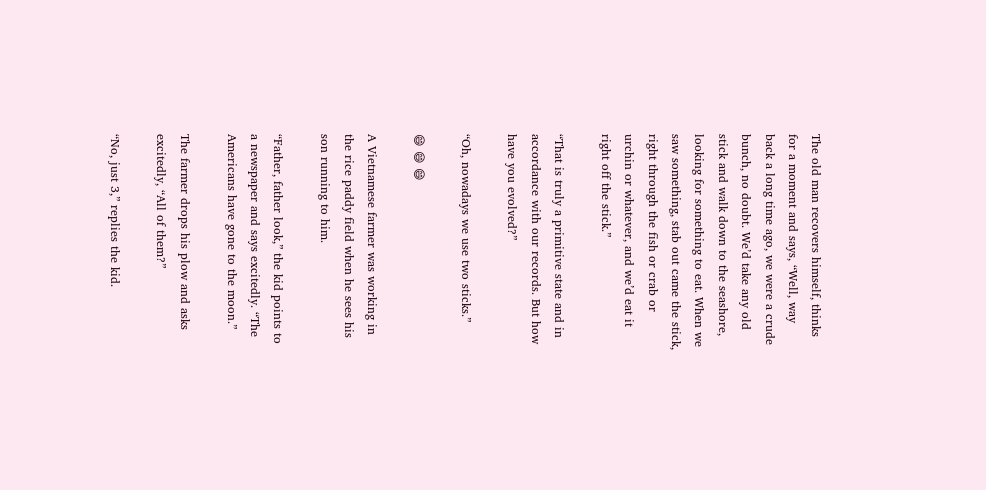The old man recovers himself, thinks for a moment and says, “Well, way back a long time ago, we were a crude bunch, no doubt. We’d take any old stick and walk down to the seashore, looking for something to eat. When we saw something, stab out came the stick, right through the fish or crab or urchin or whatever, and we’d eat it right off the stick.”

“That is truly a primitive state and in accordance with our records. But how have you evolved?”

“Oh, nowadays we use two sticks.”

😄 😄 😄

A Vietnamese farmer was working in the rice paddy field when he sees his son running to him.

“Father, father look,” the kid points to a newspaper and says excitedly. “The Americans have gone to the moon.”

The farmer drops his plow and asks excitedly, “All of them?”

“No, just 3,” replies the kid.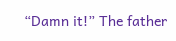“Damn it!” The father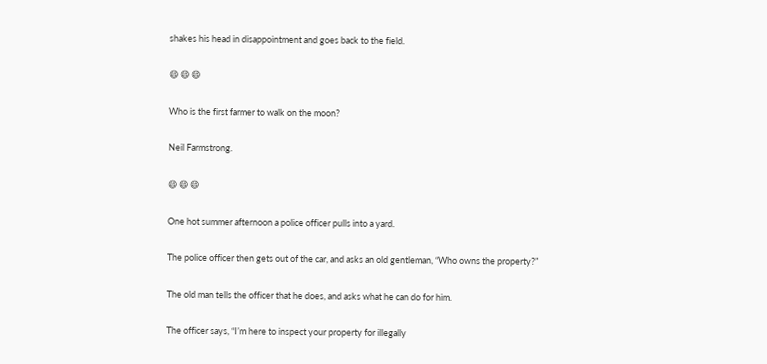shakes his head in disappointment and goes back to the field.

😄 😄 😄

Who is the first farmer to walk on the moon?

Neil Farmstrong.

😄 😄 😄

One hot summer afternoon a police officer pulls into a yard.

The police officer then gets out of the car, and asks an old gentleman, “Who owns the property?”

The old man tells the officer that he does, and asks what he can do for him.

The officer says, “I’m here to inspect your property for illegally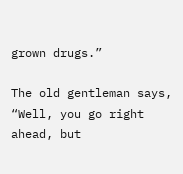grown drugs.”

The old gentleman says, “Well, you go right ahead, but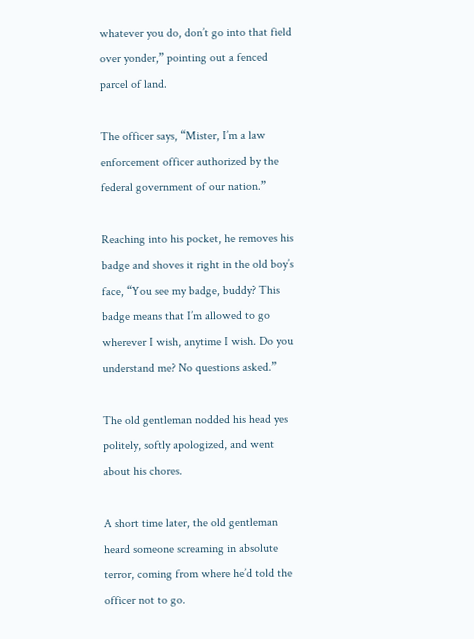whatever you do, don’t go into that field over yonder,” pointing out a fenced parcel of land.

The officer says, “Mister, I’m a law enforcement officer authorized by the federal government of our nation.”

Reaching into his pocket, he removes his badge and shoves it right in the old boy’s face, “You see my badge, buddy? This badge means that I’m allowed to go wherever I wish, anytime I wish. Do you understand me? No questions asked.”

The old gentleman nodded his head yes politely, softly apologized, and went about his chores.

A short time later, the old gentleman heard someone screaming in absolute terror, coming from where he’d told the officer not to go.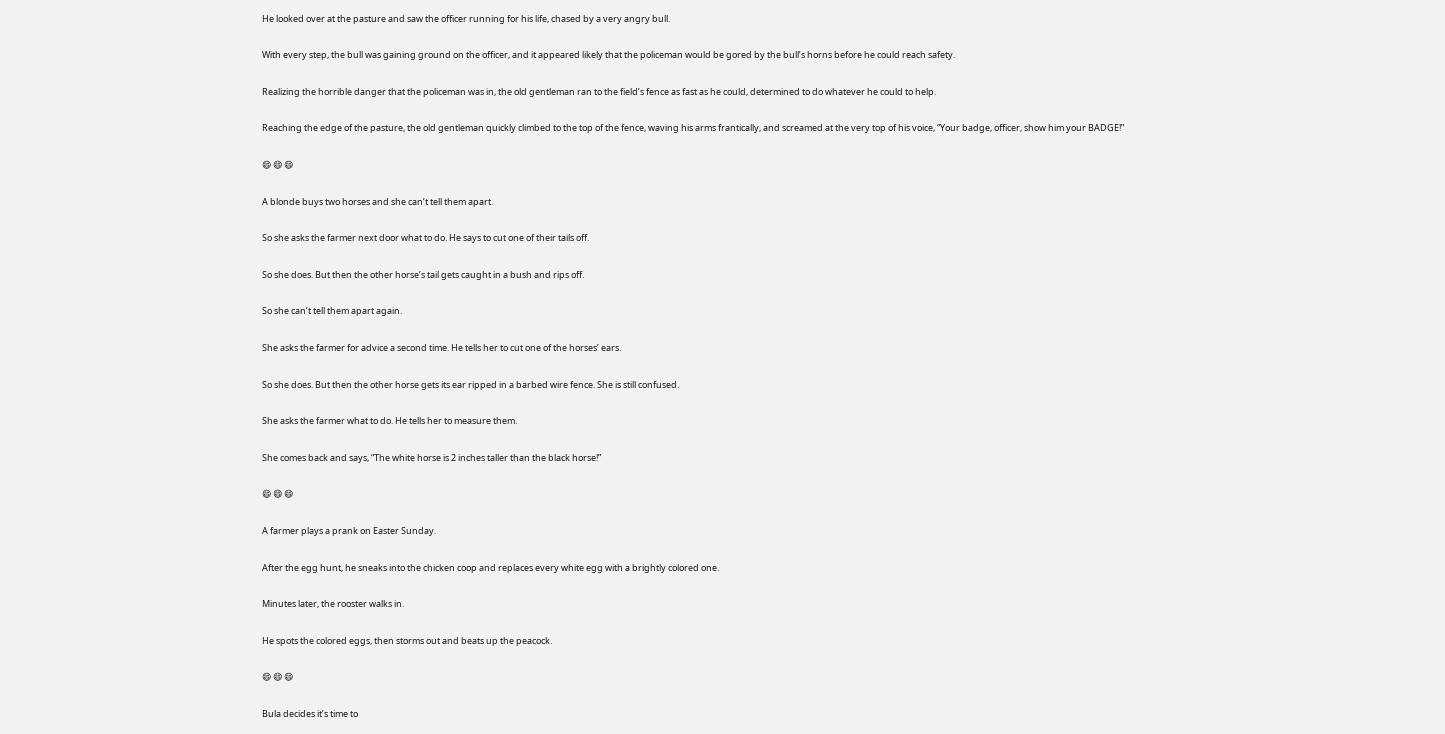He looked over at the pasture and saw the officer running for his life, chased by a very angry bull.

With every step, the bull was gaining ground on the officer, and it appeared likely that the policeman would be gored by the bull’s horns before he could reach safety.

Realizing the horrible danger that the policeman was in, the old gentleman ran to the field’s fence as fast as he could, determined to do whatever he could to help.

Reaching the edge of the pasture, the old gentleman quickly climbed to the top of the fence, waving his arms frantically, and screamed at the very top of his voice, “Your badge, officer, show him your BADGE!”

😄 😄 😄

A blonde buys two horses and she can’t tell them apart.

So she asks the farmer next door what to do. He says to cut one of their tails off.

So she does. But then the other horse’s tail gets caught in a bush and rips off.

So she can’t tell them apart again.

She asks the farmer for advice a second time. He tells her to cut one of the horses’ ears.

So she does. But then the other horse gets its ear ripped in a barbed wire fence. She is still confused.

She asks the farmer what to do. He tells her to measure them.

She comes back and says, “The white horse is 2 inches taller than the black horse!”

😄 😄 😄

A farmer plays a prank on Easter Sunday.

After the egg hunt, he sneaks into the chicken coop and replaces every white egg with a brightly colored one.

Minutes later, the rooster walks in.

He spots the colored eggs, then storms out and beats up the peacock.

😄 😄 😄

Bula decides it’s time to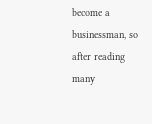become a businessman, so after reading many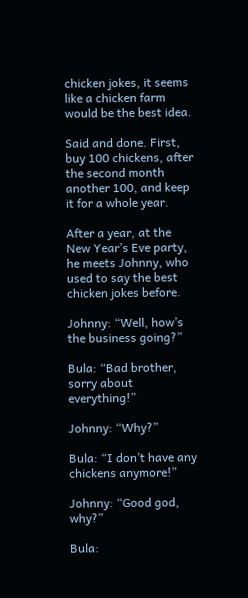chicken jokes, it seems like a chicken farm would be the best idea.

Said and done. First, buy 100 chickens, after the second month another 100, and keep it for a whole year.

After a year, at the New Year’s Eve party, he meets Johnny, who used to say the best chicken jokes before.

Johnny: “Well, how’s the business going?”

Bula: “Bad brother, sorry about everything!”

Johnny: “Why?”

Bula: “I don’t have any chickens anymore!”

Johnny: “Good god, why?”

Bula: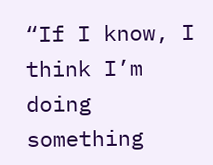“If I know, I think I’m doing something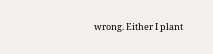wrong. Either I plant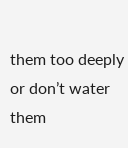them too deeply or don’t water them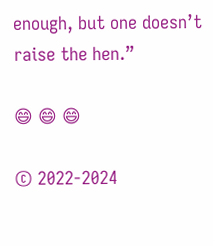enough, but one doesn’t raise the hen.”

😄 😄 😄

© 2022-2024